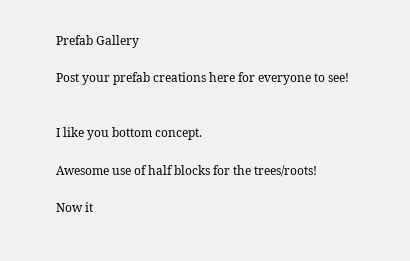Prefab Gallery

Post your prefab creations here for everyone to see!


I like you bottom concept.

Awesome use of half blocks for the trees/roots!

Now it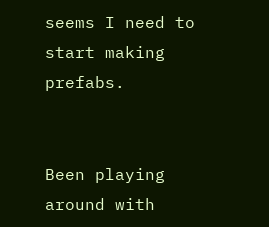seems I need to start making prefabs.


Been playing around with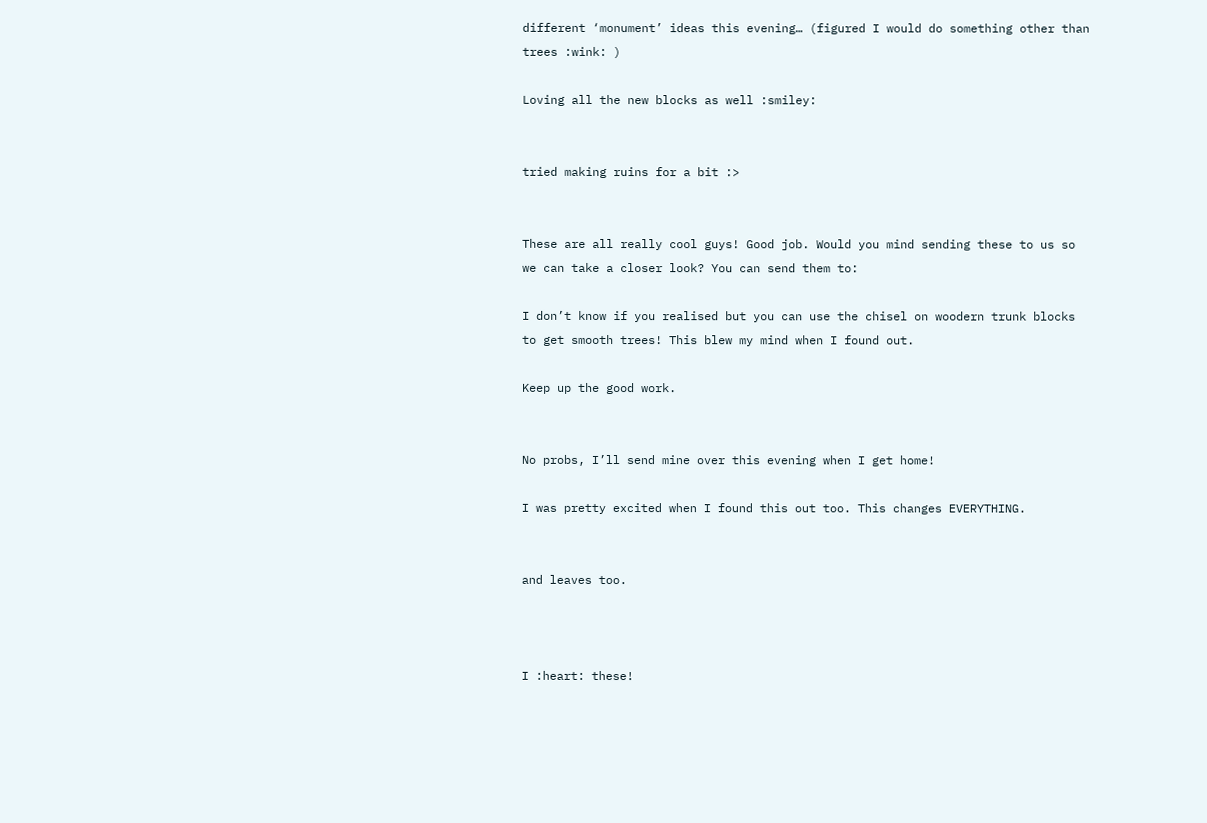different ‘monument’ ideas this evening… (figured I would do something other than trees :wink: )

Loving all the new blocks as well :smiley:


tried making ruins for a bit :>


These are all really cool guys! Good job. Would you mind sending these to us so we can take a closer look? You can send them to:

I don’t know if you realised but you can use the chisel on woodern trunk blocks to get smooth trees! This blew my mind when I found out.

Keep up the good work.


No probs, I’ll send mine over this evening when I get home!

I was pretty excited when I found this out too. This changes EVERYTHING.


and leaves too.



I :heart: these!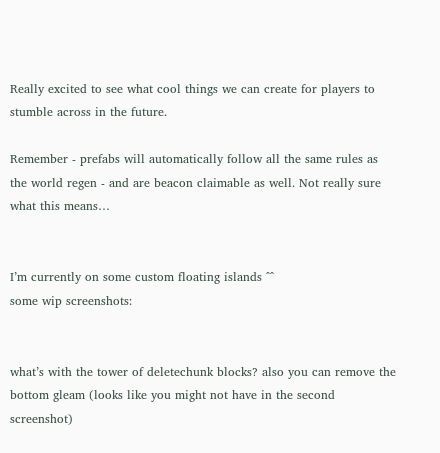Really excited to see what cool things we can create for players to stumble across in the future.

Remember - prefabs will automatically follow all the same rules as the world regen - and are beacon claimable as well. Not really sure what this means…


I’m currently on some custom floating islands ^^
some wip screenshots:


what’s with the tower of deletechunk blocks? also you can remove the bottom gleam (looks like you might not have in the second screenshot)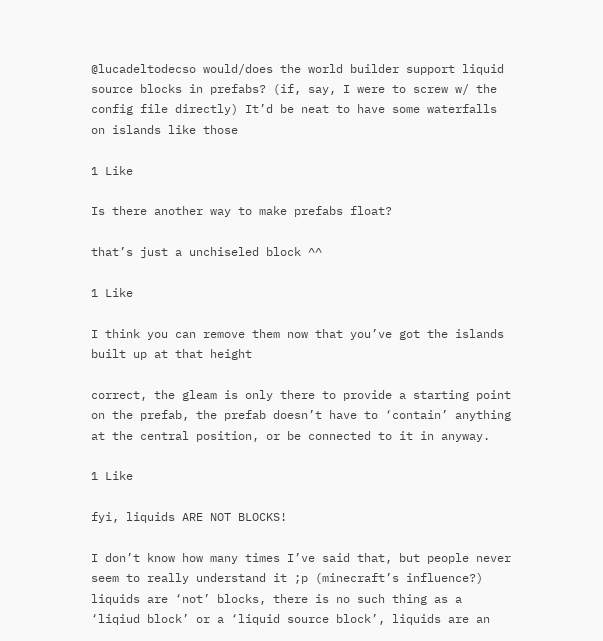@lucadeltodecso would/does the world builder support liquid source blocks in prefabs? (if, say, I were to screw w/ the config file directly) It’d be neat to have some waterfalls on islands like those

1 Like

Is there another way to make prefabs float?

that’s just a unchiseled block ^^

1 Like

I think you can remove them now that you’ve got the islands built up at that height

correct, the gleam is only there to provide a starting point on the prefab, the prefab doesn’t have to ‘contain’ anything at the central position, or be connected to it in anyway.

1 Like

fyi, liquids ARE NOT BLOCKS!

I don’t know how many times I’ve said that, but people never seem to really understand it ;p (minecraft’s influence?) liquids are ‘not’ blocks, there is no such thing as a ‘liqiud block’ or a ‘liquid source block’, liquids are an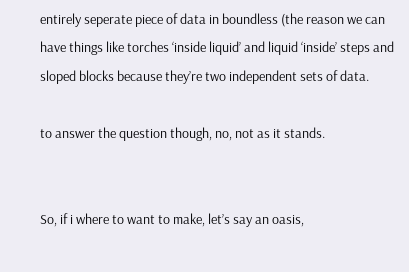entirely seperate piece of data in boundless (the reason we can have things like torches ‘inside liquid’ and liquid ‘inside’ steps and sloped blocks because they’re two independent sets of data.

to answer the question though, no, not as it stands.


So, if i where to want to make, let’s say an oasis,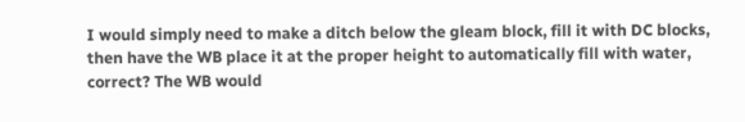I would simply need to make a ditch below the gleam block, fill it with DC blocks, then have the WB place it at the proper height to automatically fill with water, correct? The WB would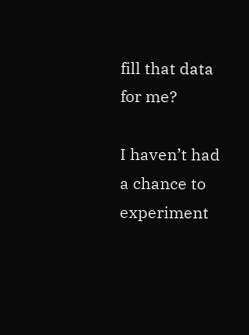fill that data for me?

I haven’t had a chance to experiment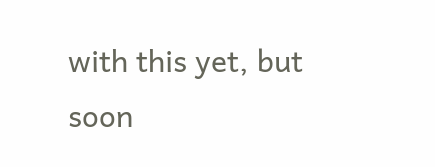with this yet, but soon